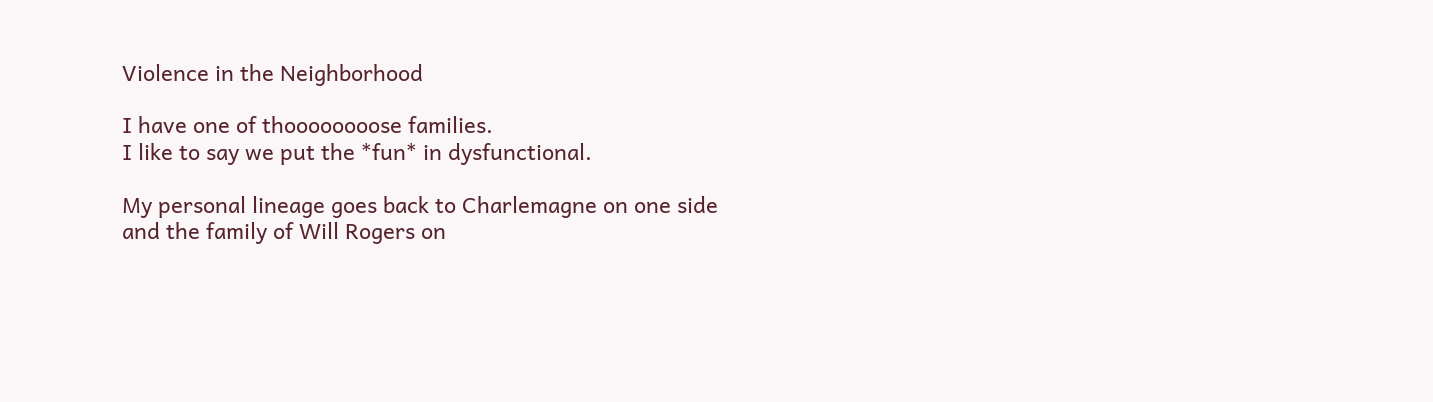Violence in the Neighborhood

I have one of thoooooooose families.
I like to say we put the *fun* in dysfunctional.

My personal lineage goes back to Charlemagne on one side and the family of Will Rogers on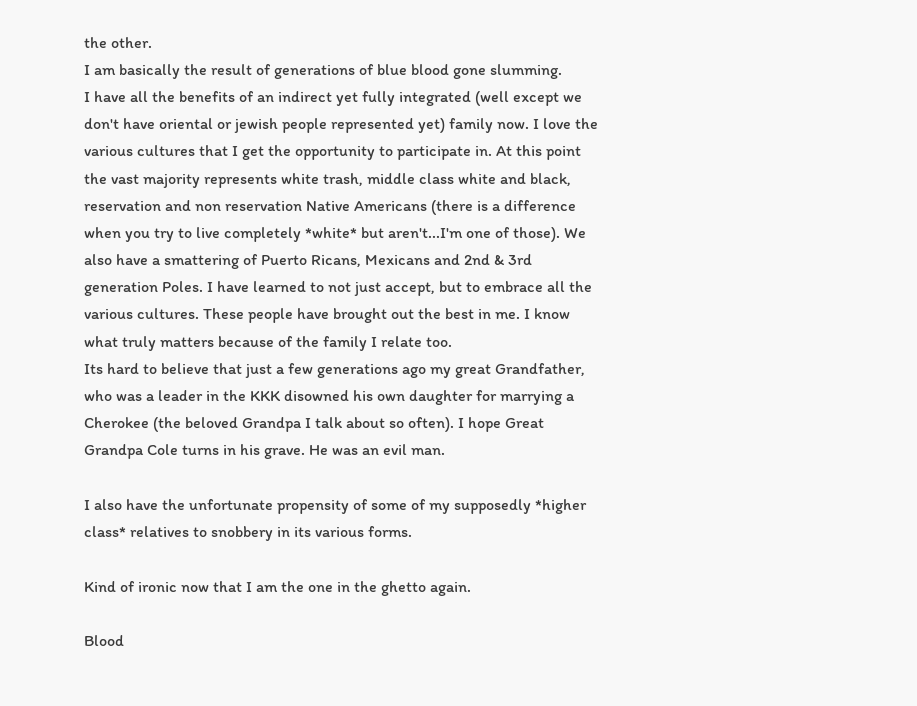the other.
I am basically the result of generations of blue blood gone slumming.
I have all the benefits of an indirect yet fully integrated (well except we don't have oriental or jewish people represented yet) family now. I love the various cultures that I get the opportunity to participate in. At this point the vast majority represents white trash, middle class white and black, reservation and non reservation Native Americans (there is a difference when you try to live completely *white* but aren't...I'm one of those). We also have a smattering of Puerto Ricans, Mexicans and 2nd & 3rd generation Poles. I have learned to not just accept, but to embrace all the various cultures. These people have brought out the best in me. I know what truly matters because of the family I relate too.
Its hard to believe that just a few generations ago my great Grandfather, who was a leader in the KKK disowned his own daughter for marrying a Cherokee (the beloved Grandpa I talk about so often). I hope Great Grandpa Cole turns in his grave. He was an evil man.

I also have the unfortunate propensity of some of my supposedly *higher class* relatives to snobbery in its various forms.

Kind of ironic now that I am the one in the ghetto again.

Blood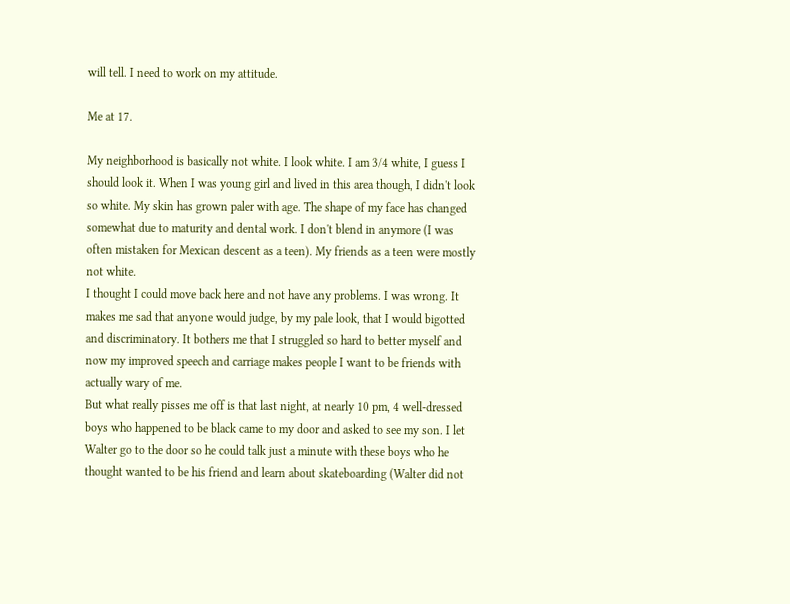will tell. I need to work on my attitude.

Me at 17.

My neighborhood is basically not white. I look white. I am 3/4 white, I guess I should look it. When I was young girl and lived in this area though, I didn't look so white. My skin has grown paler with age. The shape of my face has changed somewhat due to maturity and dental work. I don't blend in anymore (I was often mistaken for Mexican descent as a teen). My friends as a teen were mostly not white.
I thought I could move back here and not have any problems. I was wrong. It makes me sad that anyone would judge, by my pale look, that I would bigotted and discriminatory. It bothers me that I struggled so hard to better myself and now my improved speech and carriage makes people I want to be friends with actually wary of me.
But what really pisses me off is that last night, at nearly 10 pm, 4 well-dressed boys who happened to be black came to my door and asked to see my son. I let Walter go to the door so he could talk just a minute with these boys who he thought wanted to be his friend and learn about skateboarding (Walter did not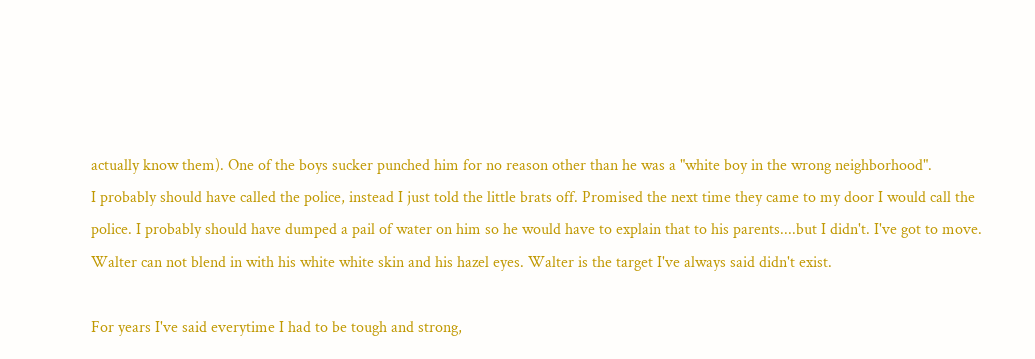actually know them). One of the boys sucker punched him for no reason other than he was a "white boy in the wrong neighborhood".
I probably should have called the police, instead I just told the little brats off. Promised the next time they came to my door I would call the police. I probably should have dumped a pail of water on him so he would have to explain that to his parents....but I didn't. I've got to move. Walter can not blend in with his white white skin and his hazel eyes. Walter is the target I've always said didn't exist.

For years I've said everytime I had to be tough and strong,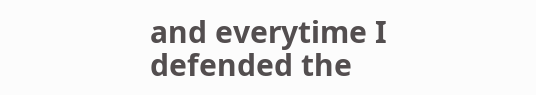and everytime I defended the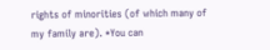rights of minorities (of which many of my family are). *You can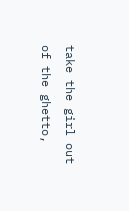take the girl out of the ghetto,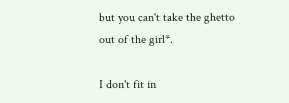but you can't take the ghetto out of the girl*.

I don't fit in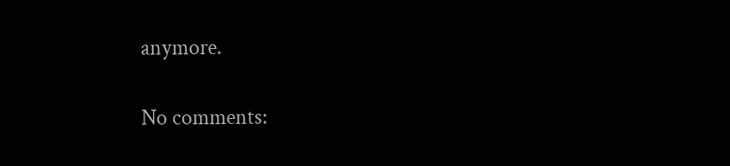anymore.

No comments: